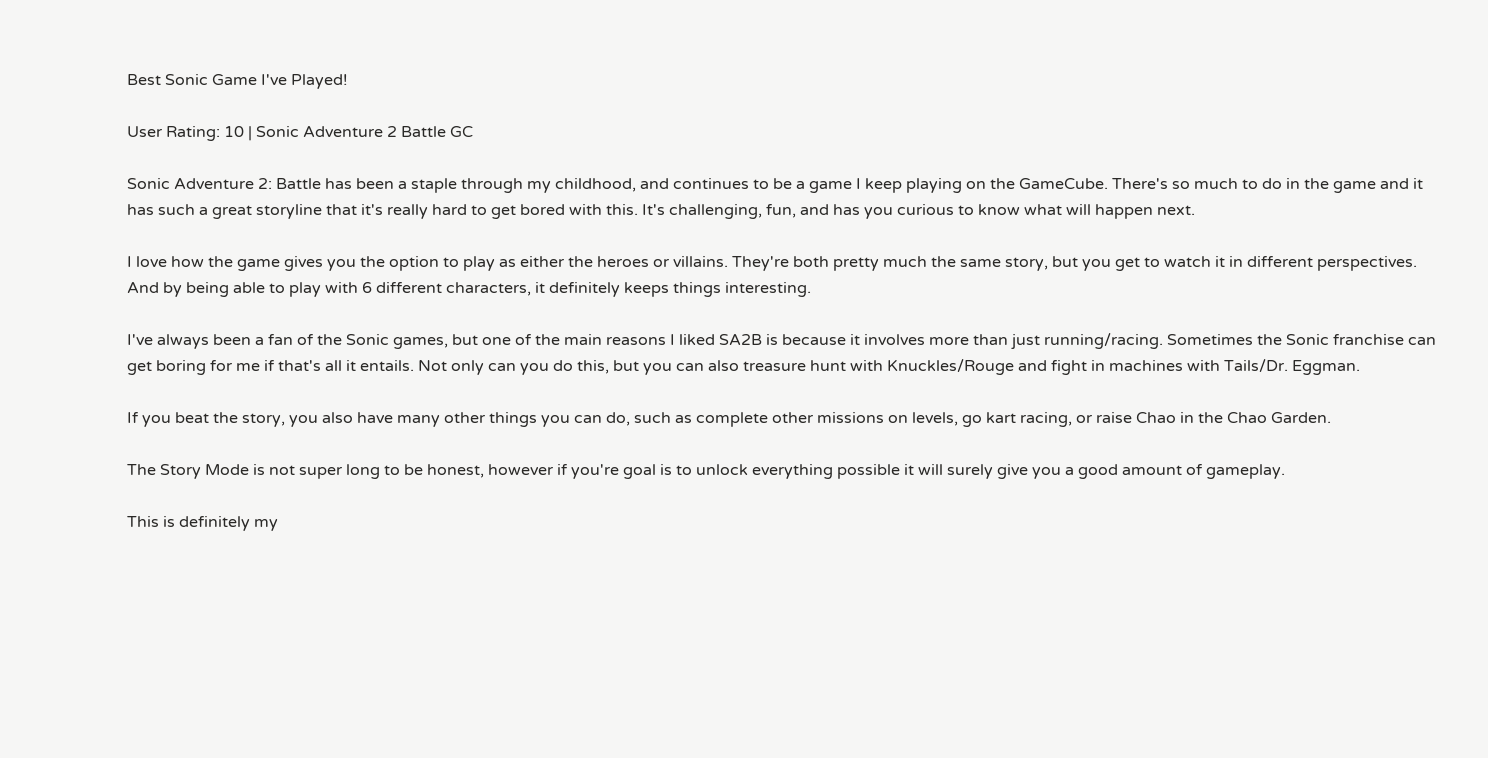Best Sonic Game I've Played!

User Rating: 10 | Sonic Adventure 2 Battle GC

Sonic Adventure 2: Battle has been a staple through my childhood, and continues to be a game I keep playing on the GameCube. There's so much to do in the game and it has such a great storyline that it's really hard to get bored with this. It's challenging, fun, and has you curious to know what will happen next.

I love how the game gives you the option to play as either the heroes or villains. They're both pretty much the same story, but you get to watch it in different perspectives. And by being able to play with 6 different characters, it definitely keeps things interesting.

I've always been a fan of the Sonic games, but one of the main reasons I liked SA2B is because it involves more than just running/racing. Sometimes the Sonic franchise can get boring for me if that's all it entails. Not only can you do this, but you can also treasure hunt with Knuckles/Rouge and fight in machines with Tails/Dr. Eggman.

If you beat the story, you also have many other things you can do, such as complete other missions on levels, go kart racing, or raise Chao in the Chao Garden.

The Story Mode is not super long to be honest, however if you're goal is to unlock everything possible it will surely give you a good amount of gameplay.

This is definitely my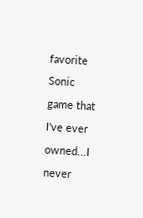favorite Sonic game that I've ever owned...I never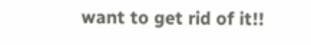want to get rid of it!!